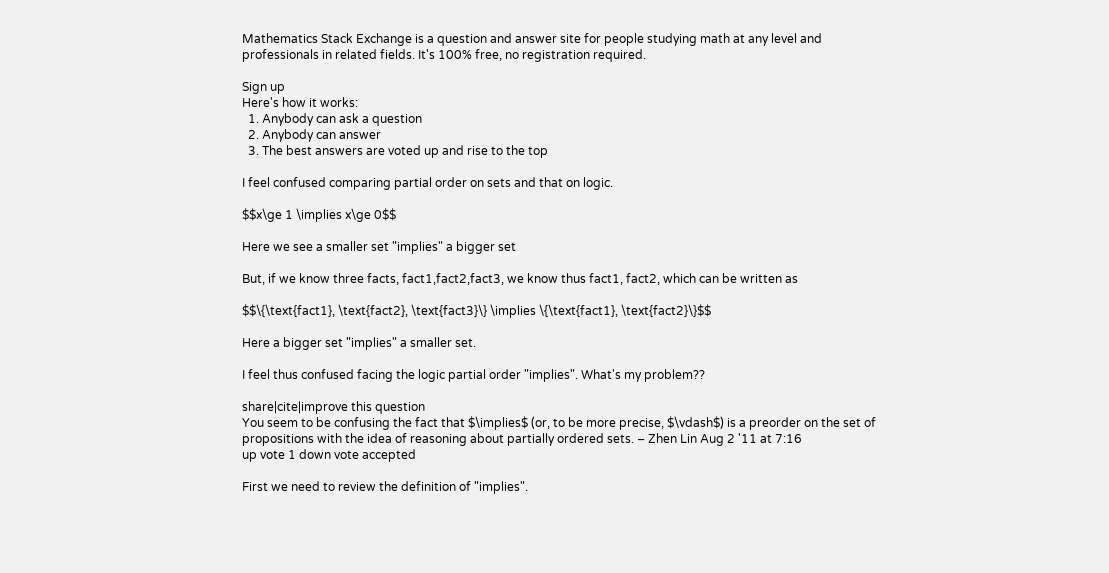Mathematics Stack Exchange is a question and answer site for people studying math at any level and professionals in related fields. It's 100% free, no registration required.

Sign up
Here's how it works:
  1. Anybody can ask a question
  2. Anybody can answer
  3. The best answers are voted up and rise to the top

I feel confused comparing partial order on sets and that on logic.

$$x\ge 1 \implies x\ge 0$$

Here we see a smaller set "implies" a bigger set

But, if we know three facts, fact1,fact2,fact3, we know thus fact1, fact2, which can be written as

$$\{\text{fact1}, \text{fact2}, \text{fact3}\} \implies \{\text{fact1}, \text{fact2}\}$$

Here a bigger set "implies" a smaller set.

I feel thus confused facing the logic partial order "implies". What's my problem??

share|cite|improve this question
You seem to be confusing the fact that $\implies$ (or, to be more precise, $\vdash$) is a preorder on the set of propositions with the idea of reasoning about partially ordered sets. – Zhen Lin Aug 2 '11 at 7:16
up vote 1 down vote accepted

First we need to review the definition of "implies".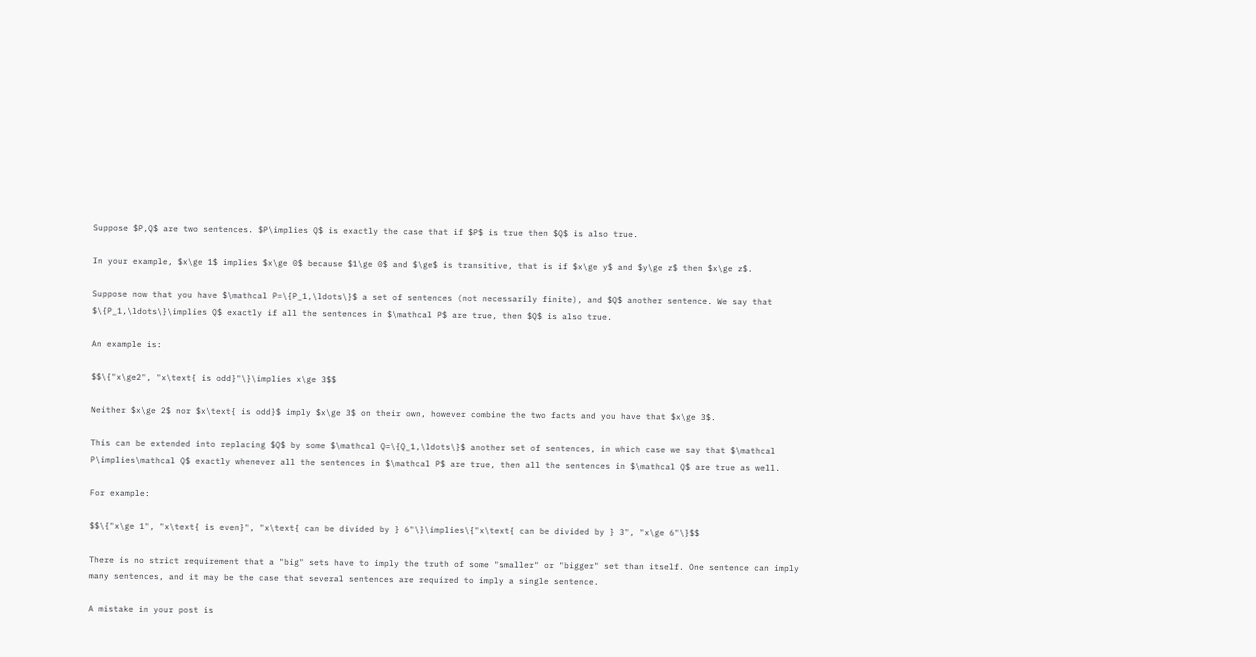Suppose $P,Q$ are two sentences. $P\implies Q$ is exactly the case that if $P$ is true then $Q$ is also true.

In your example, $x\ge 1$ implies $x\ge 0$ because $1\ge 0$ and $\ge$ is transitive, that is if $x\ge y$ and $y\ge z$ then $x\ge z$.

Suppose now that you have $\mathcal P=\{P_1,\ldots\}$ a set of sentences (not necessarily finite), and $Q$ another sentence. We say that $\{P_1,\ldots\}\implies Q$ exactly if all the sentences in $\mathcal P$ are true, then $Q$ is also true.

An example is:

$$\{"x\ge2", "x\text{ is odd}"\}\implies x\ge 3$$

Neither $x\ge 2$ nor $x\text{ is odd}$ imply $x\ge 3$ on their own, however combine the two facts and you have that $x\ge 3$.

This can be extended into replacing $Q$ by some $\mathcal Q=\{Q_1,\ldots\}$ another set of sentences, in which case we say that $\mathcal P\implies\mathcal Q$ exactly whenever all the sentences in $\mathcal P$ are true, then all the sentences in $\mathcal Q$ are true as well.

For example:

$$\{"x\ge 1", "x\text{ is even}", "x\text{ can be divided by } 6"\}\implies\{"x\text{ can be divided by } 3", "x\ge 6"\}$$

There is no strict requirement that a "big" sets have to imply the truth of some "smaller" or "bigger" set than itself. One sentence can imply many sentences, and it may be the case that several sentences are required to imply a single sentence.

A mistake in your post is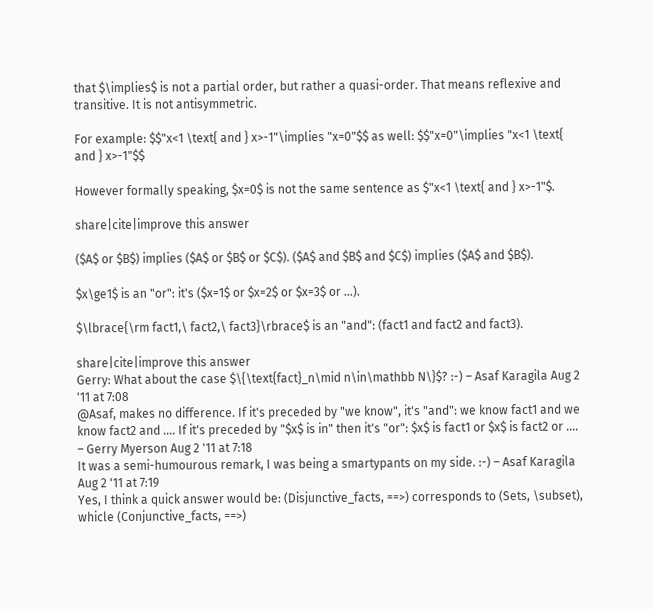that $\implies$ is not a partial order, but rather a quasi-order. That means reflexive and transitive. It is not antisymmetric.

For example: $$"x<1 \text{ and } x>-1"\implies "x=0"$$ as well: $$"x=0"\implies "x<1 \text{ and } x>-1"$$

However formally speaking, $x=0$ is not the same sentence as $"x<1 \text{ and } x>-1"$.

share|cite|improve this answer

($A$ or $B$) implies ($A$ or $B$ or $C$). ($A$ and $B$ and $C$) implies ($A$ and $B$).

$x\ge1$ is an "or": it's ($x=1$ or $x=2$ or $x=3$ or ...).

$\lbrace{\rm fact1,\ fact2,\ fact3}\rbrace$ is an "and": (fact1 and fact2 and fact3).

share|cite|improve this answer
Gerry: What about the case $\{\text{fact}_n\mid n\in\mathbb N\}$? :-) – Asaf Karagila Aug 2 '11 at 7:08
@Asaf, makes no difference. If it's preceded by "we know", it's "and": we know fact1 and we know fact2 and .... If it's preceded by "$x$ is in" then it's "or": $x$ is fact1 or $x$ is fact2 or .... – Gerry Myerson Aug 2 '11 at 7:18
It was a semi-humourous remark, I was being a smartypants on my side. :-) – Asaf Karagila Aug 2 '11 at 7:19
Yes, I think a quick answer would be: (Disjunctive_facts, ==>) corresponds to (Sets, \subset), whicle (Conjunctive_facts, ==>)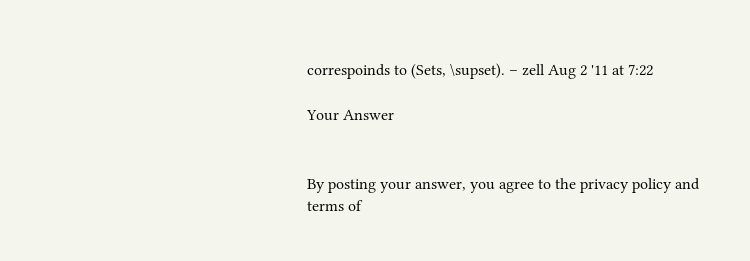correspoinds to (Sets, \supset). – zell Aug 2 '11 at 7:22

Your Answer


By posting your answer, you agree to the privacy policy and terms of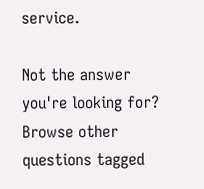service.

Not the answer you're looking for? Browse other questions tagged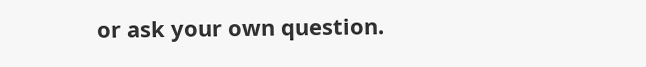or ask your own question.